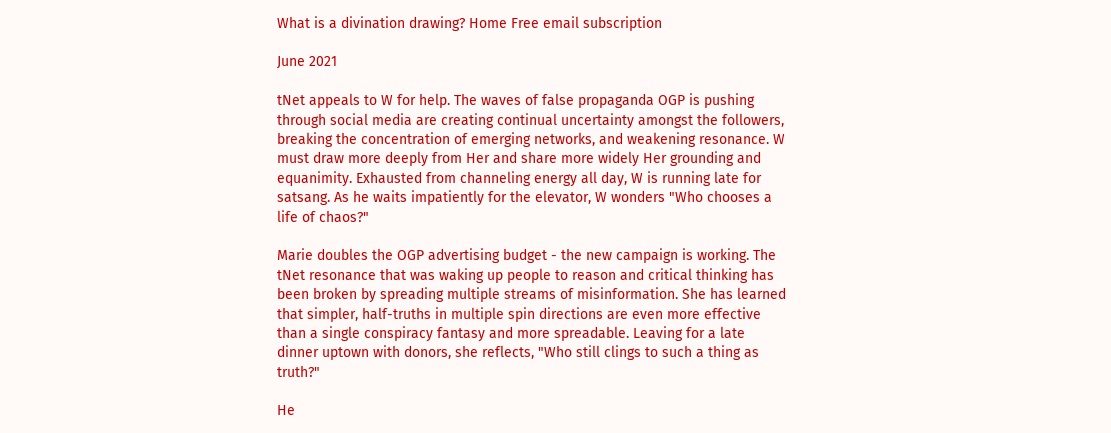What is a divination drawing? Home Free email subscription

June 2021

tNet appeals to W for help. The waves of false propaganda OGP is pushing through social media are creating continual uncertainty amongst the followers, breaking the concentration of emerging networks, and weakening resonance. W must draw more deeply from Her and share more widely Her grounding and equanimity. Exhausted from channeling energy all day, W is running late for satsang. As he waits impatiently for the elevator, W wonders "Who chooses a life of chaos?"

Marie doubles the OGP advertising budget - the new campaign is working. The tNet resonance that was waking up people to reason and critical thinking has been broken by spreading multiple streams of misinformation. She has learned that simpler, half-truths in multiple spin directions are even more effective than a single conspiracy fantasy and more spreadable. Leaving for a late dinner uptown with donors, she reflects, "Who still clings to such a thing as truth?"

He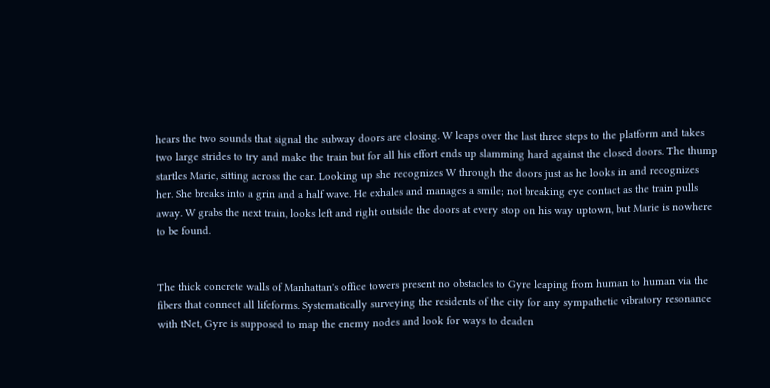hears the two sounds that signal the subway doors are closing. W leaps over the last three steps to the platform and takes two large strides to try and make the train but for all his effort ends up slamming hard against the closed doors. The thump startles Marie, sitting across the car. Looking up she recognizes W through the doors just as he looks in and recognizes her. She breaks into a grin and a half wave. He exhales and manages a smile; not breaking eye contact as the train pulls away. W grabs the next train, looks left and right outside the doors at every stop on his way uptown, but Marie is nowhere to be found.


The thick concrete walls of Manhattan's office towers present no obstacles to Gyre leaping from human to human via the fibers that connect all lifeforms. Systematically surveying the residents of the city for any sympathetic vibratory resonance with tNet, Gyre is supposed to map the enemy nodes and look for ways to deaden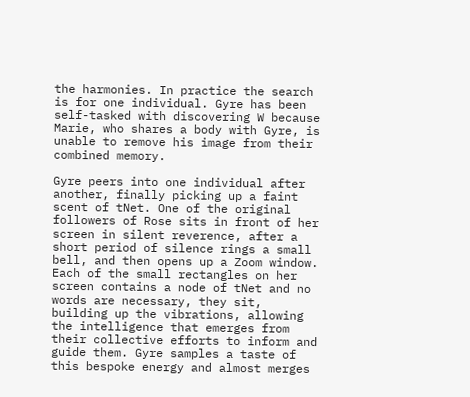the harmonies. In practice the search is for one individual. Gyre has been self-tasked with discovering W because Marie, who shares a body with Gyre, is unable to remove his image from their combined memory.

Gyre peers into one individual after another, finally picking up a faint scent of tNet. One of the original followers of Rose sits in front of her screen in silent reverence, after a short period of silence rings a small bell, and then opens up a Zoom window. Each of the small rectangles on her screen contains a node of tNet and no words are necessary, they sit, building up the vibrations, allowing the intelligence that emerges from their collective efforts to inform and guide them. Gyre samples a taste of this bespoke energy and almost merges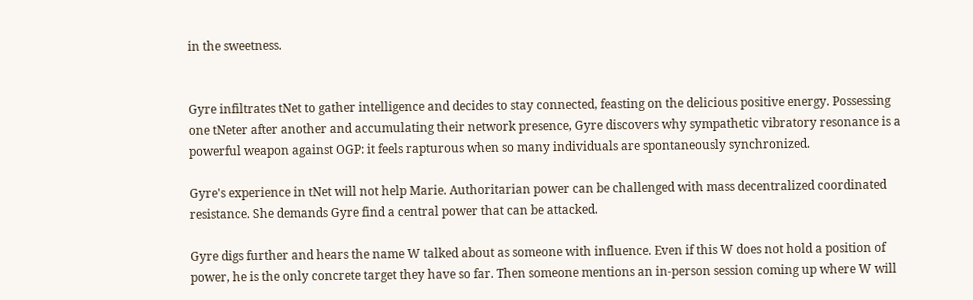in the sweetness.


Gyre infiltrates tNet to gather intelligence and decides to stay connected, feasting on the delicious positive energy. Possessing one tNeter after another and accumulating their network presence, Gyre discovers why sympathetic vibratory resonance is a powerful weapon against OGP: it feels rapturous when so many individuals are spontaneously synchronized.

Gyre's experience in tNet will not help Marie. Authoritarian power can be challenged with mass decentralized coordinated resistance. She demands Gyre find a central power that can be attacked.

Gyre digs further and hears the name W talked about as someone with influence. Even if this W does not hold a position of power, he is the only concrete target they have so far. Then someone mentions an in-person session coming up where W will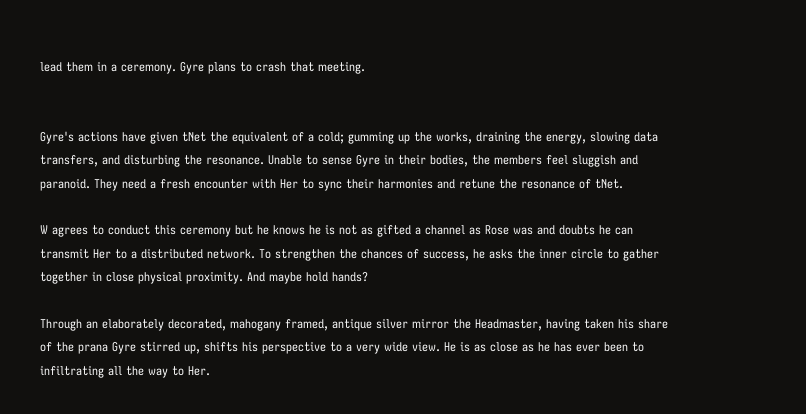lead them in a ceremony. Gyre plans to crash that meeting.


Gyre's actions have given tNet the equivalent of a cold; gumming up the works, draining the energy, slowing data transfers, and disturbing the resonance. Unable to sense Gyre in their bodies, the members feel sluggish and paranoid. They need a fresh encounter with Her to sync their harmonies and retune the resonance of tNet.

W agrees to conduct this ceremony but he knows he is not as gifted a channel as Rose was and doubts he can transmit Her to a distributed network. To strengthen the chances of success, he asks the inner circle to gather together in close physical proximity. And maybe hold hands?

Through an elaborately decorated, mahogany framed, antique silver mirror the Headmaster, having taken his share of the prana Gyre stirred up, shifts his perspective to a very wide view. He is as close as he has ever been to infiltrating all the way to Her.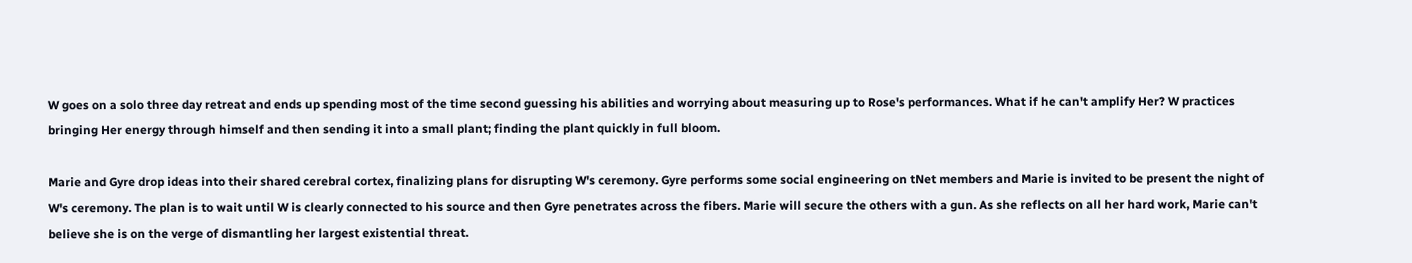W goes on a solo three day retreat and ends up spending most of the time second guessing his abilities and worrying about measuring up to Rose's performances. What if he can't amplify Her? W practices bringing Her energy through himself and then sending it into a small plant; finding the plant quickly in full bloom.

Marie and Gyre drop ideas into their shared cerebral cortex, finalizing plans for disrupting W's ceremony. Gyre performs some social engineering on tNet members and Marie is invited to be present the night of W's ceremony. The plan is to wait until W is clearly connected to his source and then Gyre penetrates across the fibers. Marie will secure the others with a gun. As she reflects on all her hard work, Marie can't believe she is on the verge of dismantling her largest existential threat.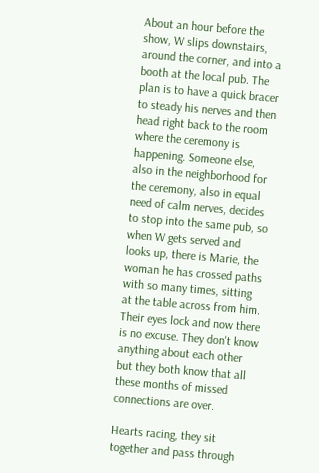About an hour before the show, W slips downstairs, around the corner, and into a booth at the local pub. The plan is to have a quick bracer to steady his nerves and then head right back to the room where the ceremony is happening. Someone else, also in the neighborhood for the ceremony, also in equal need of calm nerves, decides to stop into the same pub, so when W gets served and looks up, there is Marie, the woman he has crossed paths with so many times, sitting at the table across from him. Their eyes lock and now there is no excuse. They don't know anything about each other but they both know that all these months of missed connections are over.

Hearts racing, they sit together and pass through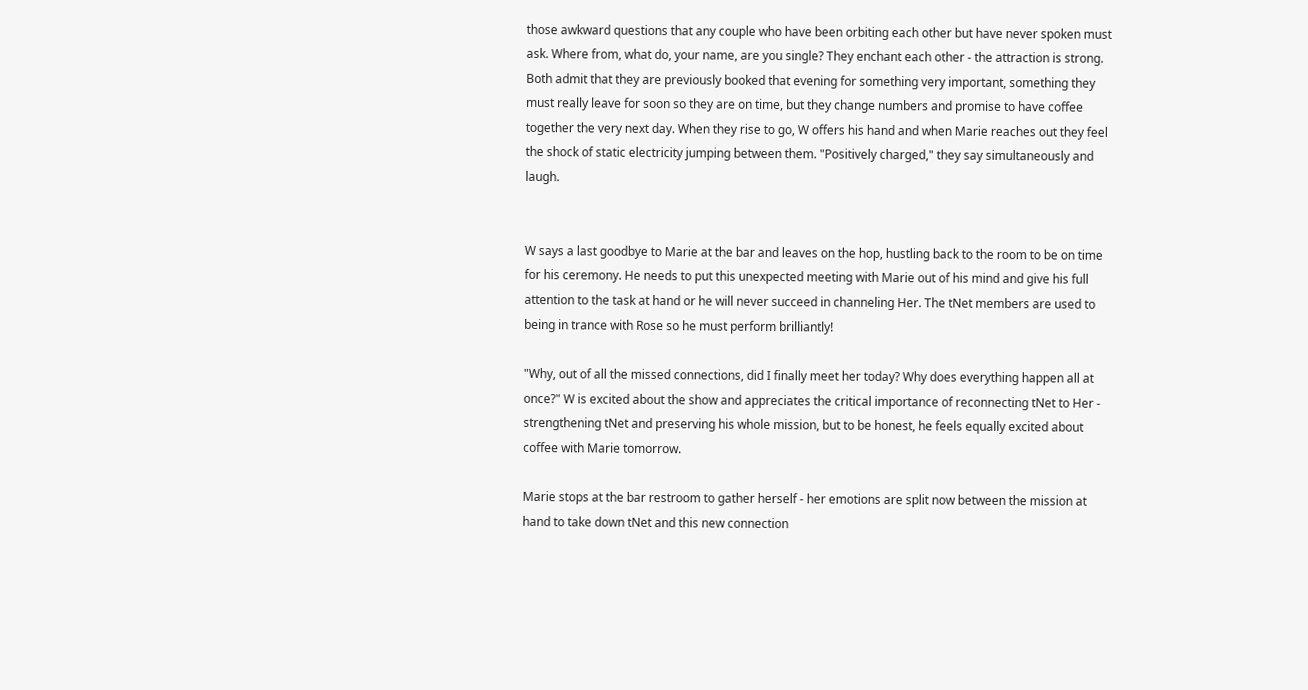those awkward questions that any couple who have been orbiting each other but have never spoken must ask. Where from, what do, your name, are you single? They enchant each other - the attraction is strong. Both admit that they are previously booked that evening for something very important, something they must really leave for soon so they are on time, but they change numbers and promise to have coffee together the very next day. When they rise to go, W offers his hand and when Marie reaches out they feel the shock of static electricity jumping between them. "Positively charged," they say simultaneously and laugh.


W says a last goodbye to Marie at the bar and leaves on the hop, hustling back to the room to be on time for his ceremony. He needs to put this unexpected meeting with Marie out of his mind and give his full attention to the task at hand or he will never succeed in channeling Her. The tNet members are used to being in trance with Rose so he must perform brilliantly!

"Why, out of all the missed connections, did I finally meet her today? Why does everything happen all at once?" W is excited about the show and appreciates the critical importance of reconnecting tNet to Her - strengthening tNet and preserving his whole mission, but to be honest, he feels equally excited about coffee with Marie tomorrow.

Marie stops at the bar restroom to gather herself - her emotions are split now between the mission at hand to take down tNet and this new connection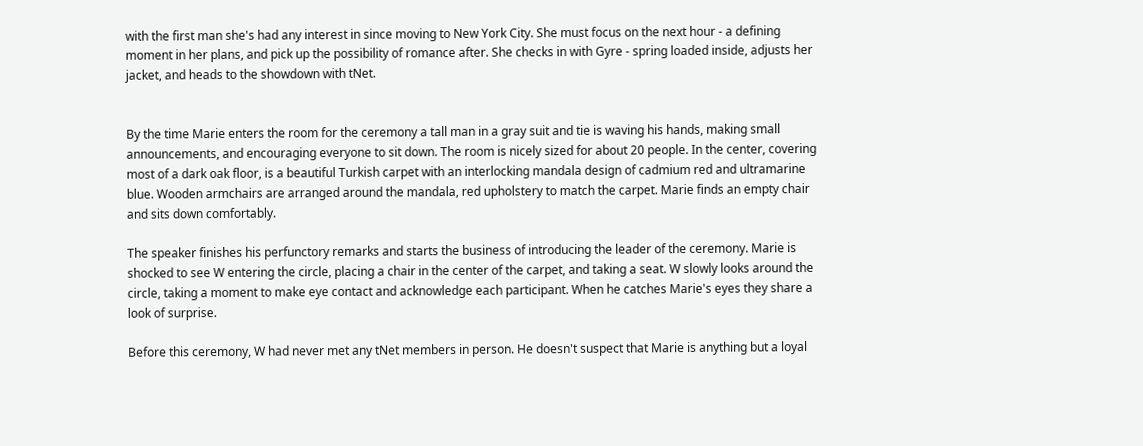with the first man she's had any interest in since moving to New York City. She must focus on the next hour - a defining moment in her plans, and pick up the possibility of romance after. She checks in with Gyre - spring loaded inside, adjusts her jacket, and heads to the showdown with tNet.


By the time Marie enters the room for the ceremony a tall man in a gray suit and tie is waving his hands, making small announcements, and encouraging everyone to sit down. The room is nicely sized for about 20 people. In the center, covering most of a dark oak floor, is a beautiful Turkish carpet with an interlocking mandala design of cadmium red and ultramarine blue. Wooden armchairs are arranged around the mandala, red upholstery to match the carpet. Marie finds an empty chair and sits down comfortably.

The speaker finishes his perfunctory remarks and starts the business of introducing the leader of the ceremony. Marie is shocked to see W entering the circle, placing a chair in the center of the carpet, and taking a seat. W slowly looks around the circle, taking a moment to make eye contact and acknowledge each participant. When he catches Marie's eyes they share a look of surprise.

Before this ceremony, W had never met any tNet members in person. He doesn't suspect that Marie is anything but a loyal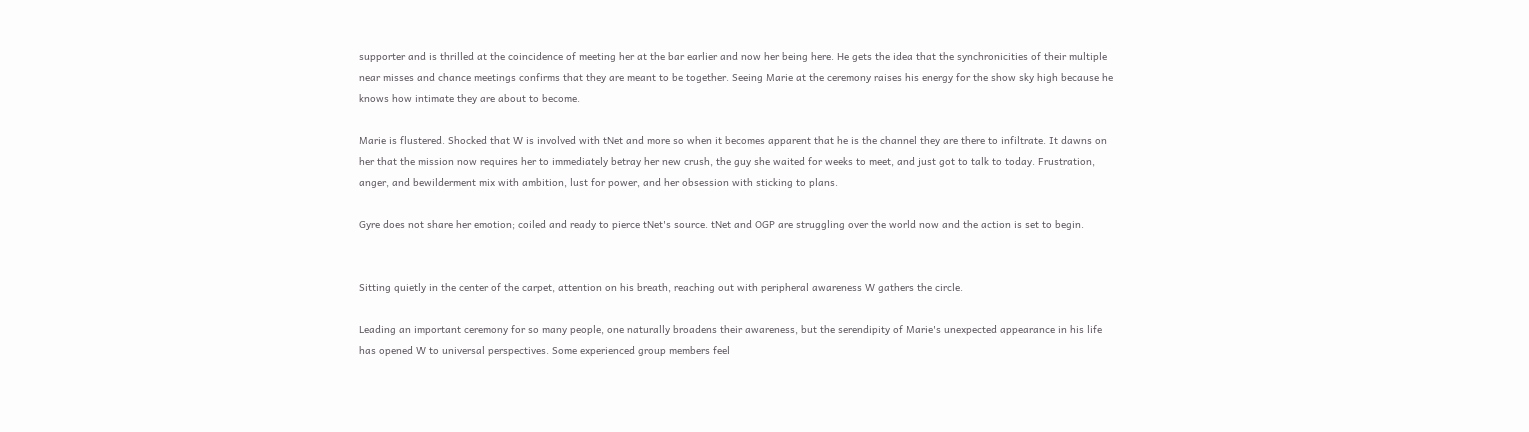supporter and is thrilled at the coincidence of meeting her at the bar earlier and now her being here. He gets the idea that the synchronicities of their multiple near misses and chance meetings confirms that they are meant to be together. Seeing Marie at the ceremony raises his energy for the show sky high because he knows how intimate they are about to become.

Marie is flustered. Shocked that W is involved with tNet and more so when it becomes apparent that he is the channel they are there to infiltrate. It dawns on her that the mission now requires her to immediately betray her new crush, the guy she waited for weeks to meet, and just got to talk to today. Frustration, anger, and bewilderment mix with ambition, lust for power, and her obsession with sticking to plans.

Gyre does not share her emotion; coiled and ready to pierce tNet's source. tNet and OGP are struggling over the world now and the action is set to begin.


Sitting quietly in the center of the carpet, attention on his breath, reaching out with peripheral awareness W gathers the circle.

Leading an important ceremony for so many people, one naturally broadens their awareness, but the serendipity of Marie's unexpected appearance in his life has opened W to universal perspectives. Some experienced group members feel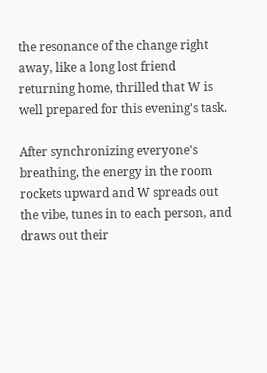the resonance of the change right away, like a long lost friend returning home, thrilled that W is well prepared for this evening's task.

After synchronizing everyone's breathing, the energy in the room rockets upward and W spreads out the vibe, tunes in to each person, and draws out their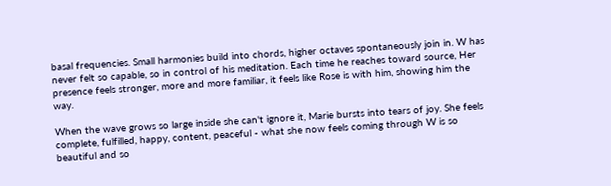basal frequencies. Small harmonies build into chords, higher octaves spontaneously join in. W has never felt so capable, so in control of his meditation. Each time he reaches toward source, Her presence feels stronger, more and more familiar, it feels like Rose is with him, showing him the way.

When the wave grows so large inside she can't ignore it, Marie bursts into tears of joy. She feels complete, fulfilled, happy, content, peaceful - what she now feels coming through W is so beautiful and so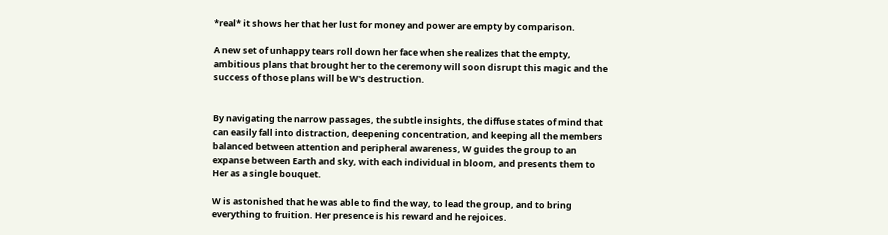*real* it shows her that her lust for money and power are empty by comparison.

A new set of unhappy tears roll down her face when she realizes that the empty, ambitious plans that brought her to the ceremony will soon disrupt this magic and the success of those plans will be W's destruction.


By navigating the narrow passages, the subtle insights, the diffuse states of mind that can easily fall into distraction, deepening concentration, and keeping all the members balanced between attention and peripheral awareness, W guides the group to an expanse between Earth and sky, with each individual in bloom, and presents them to Her as a single bouquet.

W is astonished that he was able to find the way, to lead the group, and to bring everything to fruition. Her presence is his reward and he rejoices.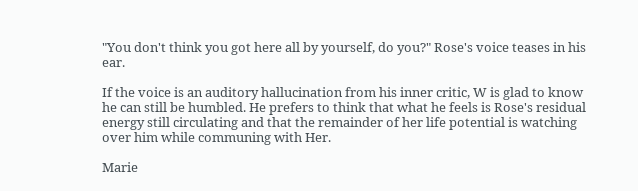"You don't think you got here all by yourself, do you?" Rose's voice teases in his ear.

If the voice is an auditory hallucination from his inner critic, W is glad to know he can still be humbled. He prefers to think that what he feels is Rose's residual energy still circulating and that the remainder of her life potential is watching over him while communing with Her.

Marie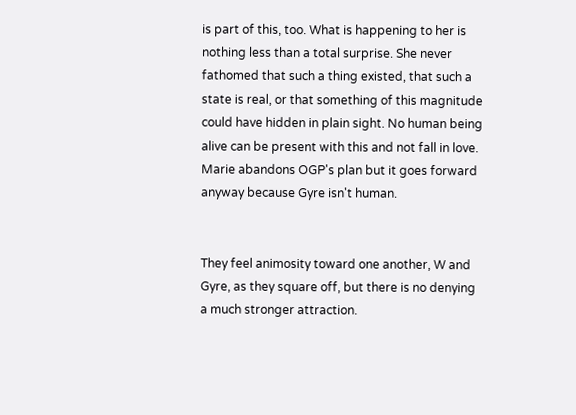is part of this, too. What is happening to her is nothing less than a total surprise. She never fathomed that such a thing existed, that such a state is real, or that something of this magnitude could have hidden in plain sight. No human being alive can be present with this and not fall in love. Marie abandons OGP's plan but it goes forward anyway because Gyre isn't human.


They feel animosity toward one another, W and Gyre, as they square off, but there is no denying a much stronger attraction.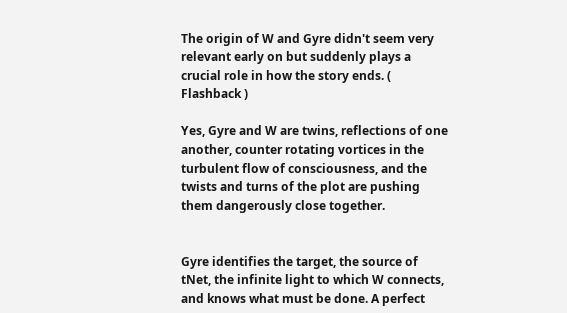The origin of W and Gyre didn't seem very relevant early on but suddenly plays a crucial role in how the story ends. ( Flashback )

Yes, Gyre and W are twins, reflections of one another, counter rotating vortices in the turbulent flow of consciousness, and the twists and turns of the plot are pushing them dangerously close together.


Gyre identifies the target, the source of tNet, the infinite light to which W connects, and knows what must be done. A perfect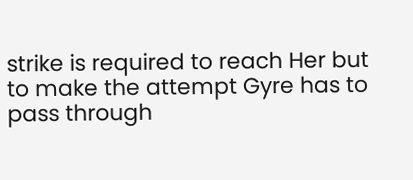strike is required to reach Her but to make the attempt Gyre has to pass through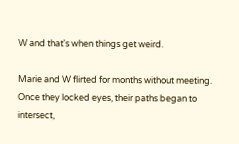W and that's when things get weird.

Marie and W flirted for months without meeting. Once they locked eyes, their paths began to intersect,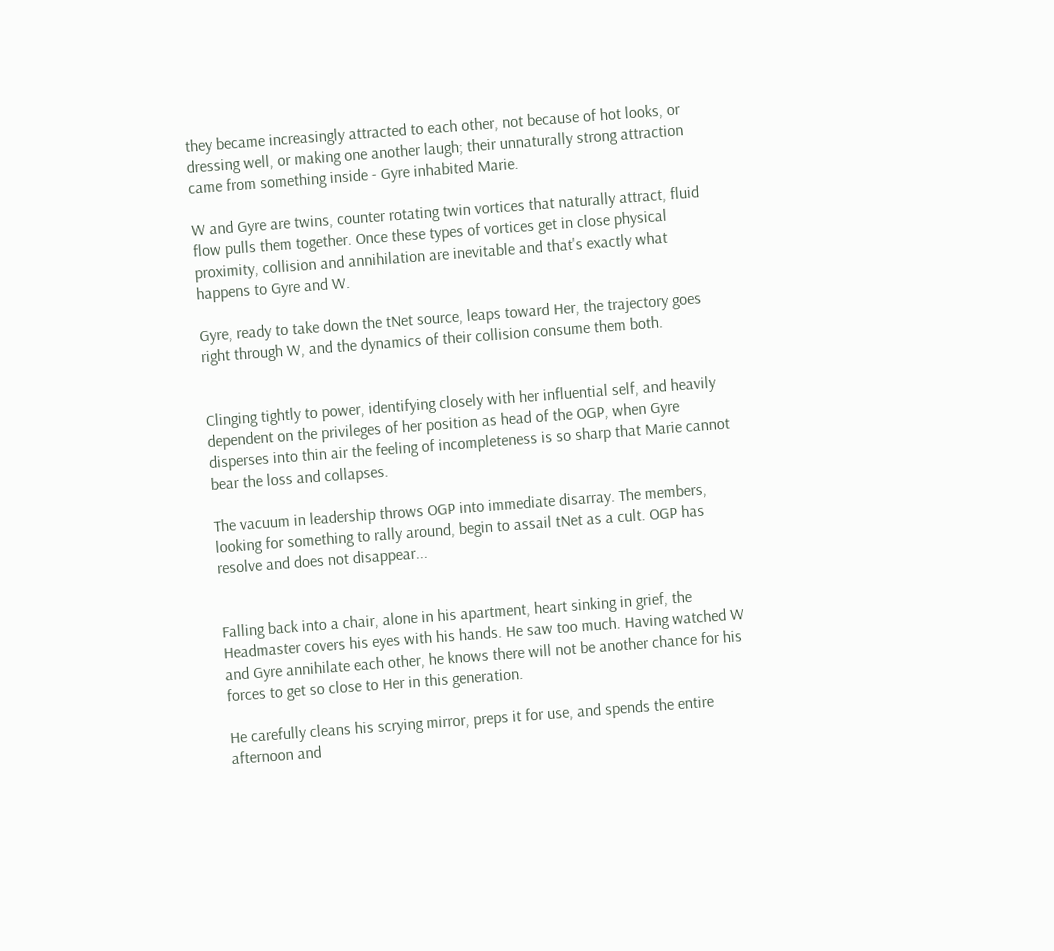they became increasingly attracted to each other, not because of hot looks, or dressing well, or making one another laugh; their unnaturally strong attraction came from something inside - Gyre inhabited Marie.

W and Gyre are twins, counter rotating twin vortices that naturally attract, fluid flow pulls them together. Once these types of vortices get in close physical proximity, collision and annihilation are inevitable and that's exactly what happens to Gyre and W.

Gyre, ready to take down the tNet source, leaps toward Her, the trajectory goes right through W, and the dynamics of their collision consume them both.


Clinging tightly to power, identifying closely with her influential self, and heavily dependent on the privileges of her position as head of the OGP, when Gyre disperses into thin air the feeling of incompleteness is so sharp that Marie cannot bear the loss and collapses.

The vacuum in leadership throws OGP into immediate disarray. The members, looking for something to rally around, begin to assail tNet as a cult. OGP has resolve and does not disappear...


Falling back into a chair, alone in his apartment, heart sinking in grief, the Headmaster covers his eyes with his hands. He saw too much. Having watched W and Gyre annihilate each other, he knows there will not be another chance for his forces to get so close to Her in this generation.

He carefully cleans his scrying mirror, preps it for use, and spends the entire afternoon and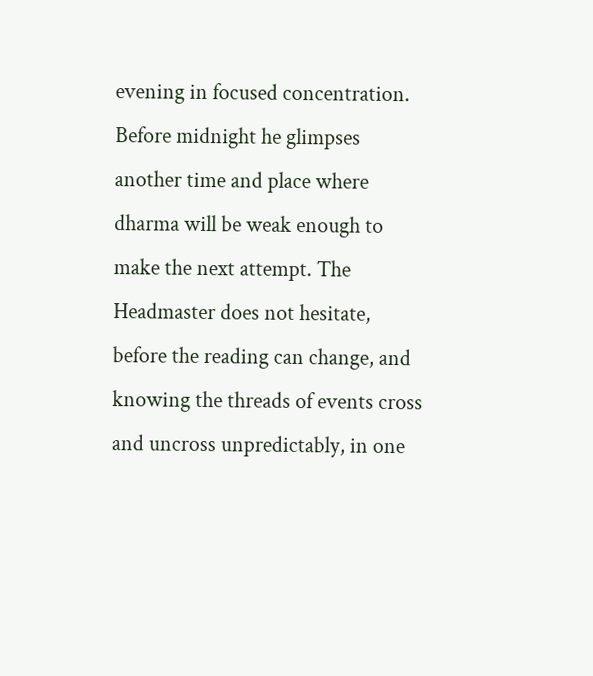evening in focused concentration. Before midnight he glimpses another time and place where dharma will be weak enough to make the next attempt. The Headmaster does not hesitate, before the reading can change, and knowing the threads of events cross and uncross unpredictably, in one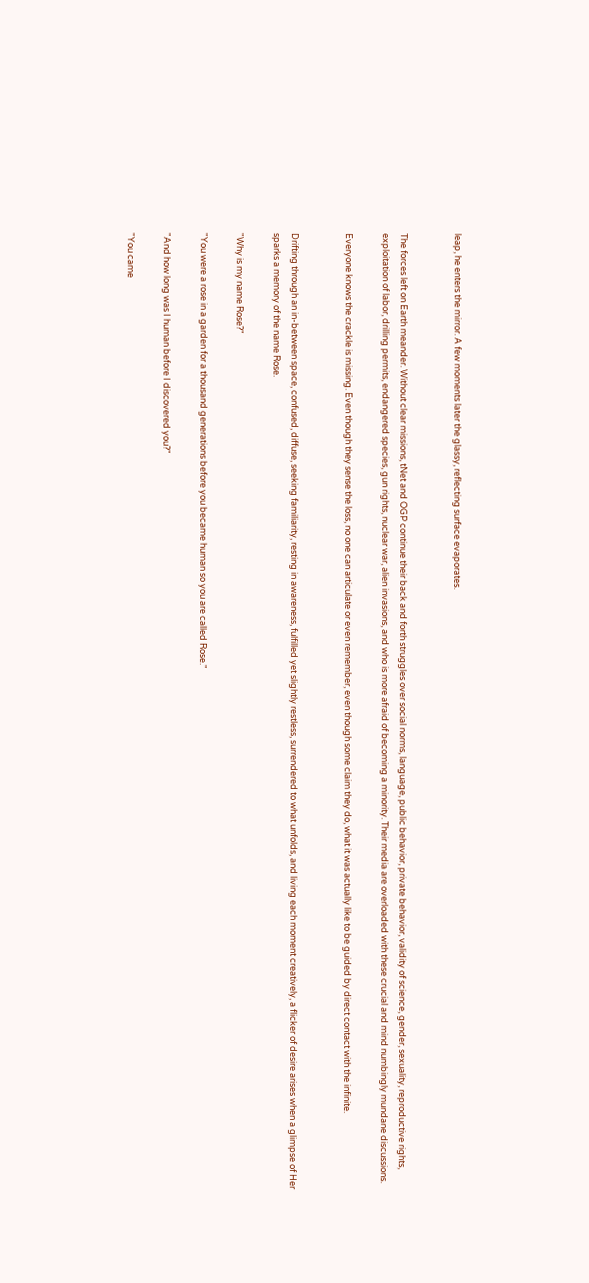leap, he enters the mirror. A few moments later the glassy, reflecting surface evaporates.


The forces left on Earth meander. Without clear missions, tNet and OGP continue their back and forth struggles over social norms, language, public behavior, private behavior, validity of science, gender, sexuality, reproductive rights, exploitation of labor, drilling permits, endangered species, gun rights, nuclear war, alien invasions, and who is more afraid of becoming a minority. Their media are overloaded with these crucial and mind numbingly mundane discussions.

Everyone knows the crackle is missing. Even though they sense the loss, no one can articulate or even remember, even though some claim they do, what it was actually like to be guided by direct contact with the infinite.


Drifting through an in-between space, confused, diffuse, seeking familiarity, resting in awareness, fulfilled yet slightly restless, surrendered to what unfolds, and living each moment creatively, a flicker of desire arises when a glimpse of Her sparks a memory of the name Rose.

"Why is my name Rose?"

"You were a rose in a garden for a thousand generations before you became human so you are called Rose."

"And how long was I human before I discovered you?"

"You came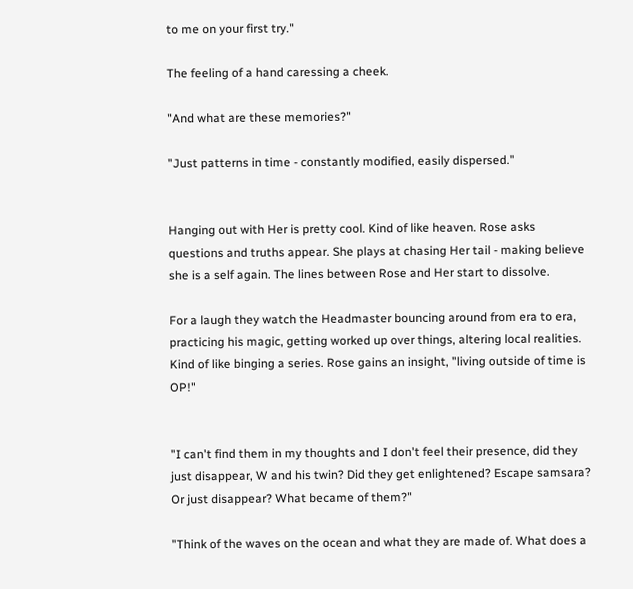to me on your first try."

The feeling of a hand caressing a cheek.

"And what are these memories?"

"Just patterns in time - constantly modified, easily dispersed."


Hanging out with Her is pretty cool. Kind of like heaven. Rose asks questions and truths appear. She plays at chasing Her tail - making believe she is a self again. The lines between Rose and Her start to dissolve.

For a laugh they watch the Headmaster bouncing around from era to era, practicing his magic, getting worked up over things, altering local realities. Kind of like binging a series. Rose gains an insight, "living outside of time is OP!"


"I can't find them in my thoughts and I don't feel their presence, did they just disappear, W and his twin? Did they get enlightened? Escape samsara? Or just disappear? What became of them?"

"Think of the waves on the ocean and what they are made of. What does a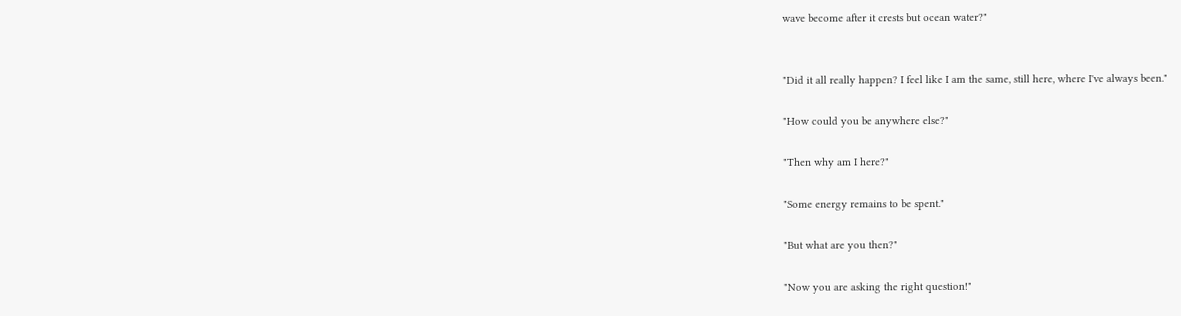wave become after it crests but ocean water?"


"Did it all really happen? I feel like I am the same, still here, where I've always been."

"How could you be anywhere else?"

"Then why am I here?"

"Some energy remains to be spent."

"But what are you then?"

"Now you are asking the right question!"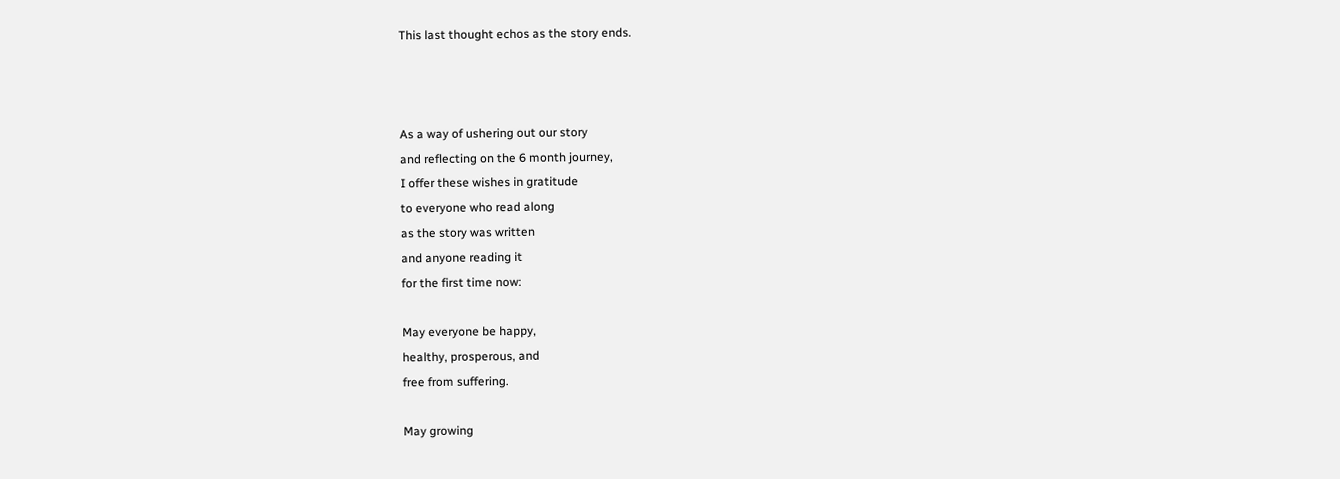This last thought echos as the story ends.



As a way of ushering out our story
and reflecting on the 6 month journey,
I offer these wishes in gratitude
to everyone who read along
as the story was written
and anyone reading it
for the first time now:

May everyone be happy,
healthy, prosperous, and
free from suffering.

May growing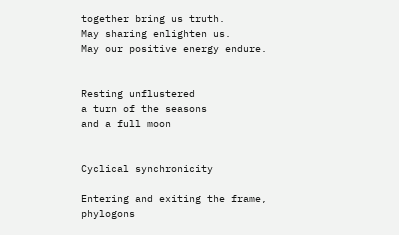together bring us truth.
May sharing enlighten us.
May our positive energy endure.


Resting unflustered
a turn of the seasons
and a full moon


Cyclical synchronicity

Entering and exiting the frame, phylogons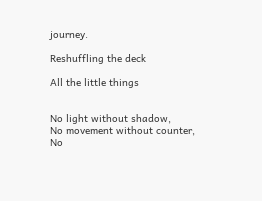journey.

Reshuffling the deck

All the little things


No light without shadow,
No movement without counter,
No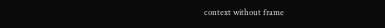context without frame